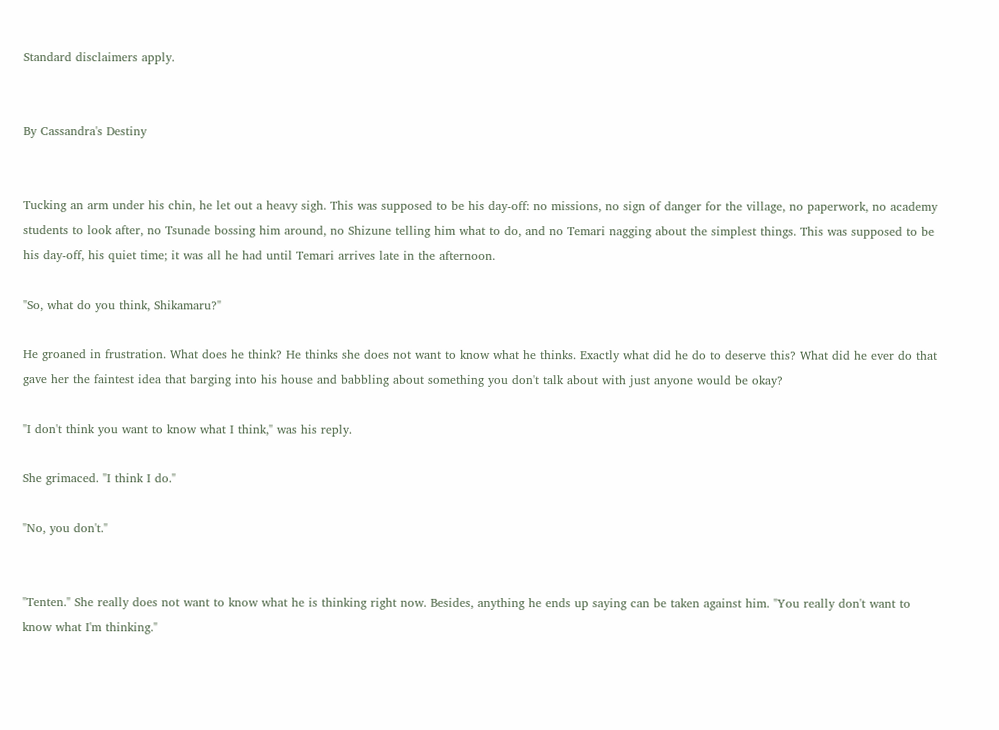Standard disclaimers apply.


By Cassandra's Destiny


Tucking an arm under his chin, he let out a heavy sigh. This was supposed to be his day-off: no missions, no sign of danger for the village, no paperwork, no academy students to look after, no Tsunade bossing him around, no Shizune telling him what to do, and no Temari nagging about the simplest things. This was supposed to be his day-off, his quiet time; it was all he had until Temari arrives late in the afternoon.

"So, what do you think, Shikamaru?"

He groaned in frustration. What does he think? He thinks she does not want to know what he thinks. Exactly what did he do to deserve this? What did he ever do that gave her the faintest idea that barging into his house and babbling about something you don't talk about with just anyone would be okay?

"I don't think you want to know what I think," was his reply.

She grimaced. "I think I do."

"No, you don't."


"Tenten." She really does not want to know what he is thinking right now. Besides, anything he ends up saying can be taken against him. "You really don't want to know what I'm thinking."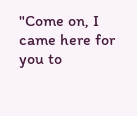"Come on, I came here for you to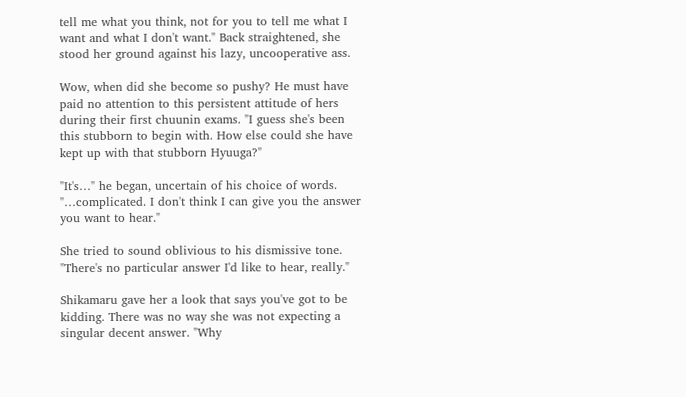tell me what you think, not for you to tell me what I want and what I don't want." Back straightened, she stood her ground against his lazy, uncooperative ass.

Wow, when did she become so pushy? He must have paid no attention to this persistent attitude of hers during their first chuunin exams. "I guess she's been this stubborn to begin with. How else could she have kept up with that stubborn Hyuuga?"

"It's…" he began, uncertain of his choice of words. "…complicated. I don't think I can give you the answer you want to hear."

She tried to sound oblivious to his dismissive tone. "There's no particular answer I'd like to hear, really."

Shikamaru gave her a look that says you've got to be kidding. There was no way she was not expecting a singular decent answer. "Why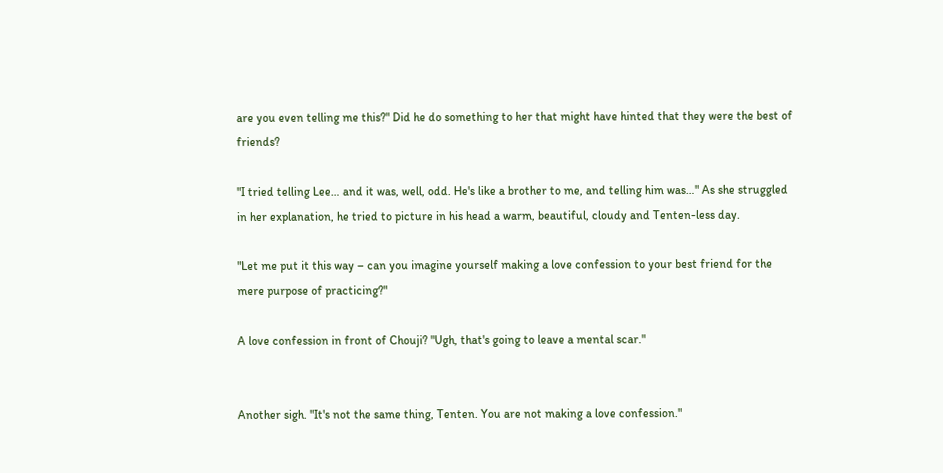are you even telling me this?" Did he do something to her that might have hinted that they were the best of friends?

"I tried telling Lee… and it was, well, odd. He's like a brother to me, and telling him was…" As she struggled in her explanation, he tried to picture in his head a warm, beautiful, cloudy and Tenten-less day.

"Let me put it this way – can you imagine yourself making a love confession to your best friend for the mere purpose of practicing?"

A love confession in front of Chouji? "Ugh, that's going to leave a mental scar."


Another sigh. "It's not the same thing, Tenten. You are not making a love confession."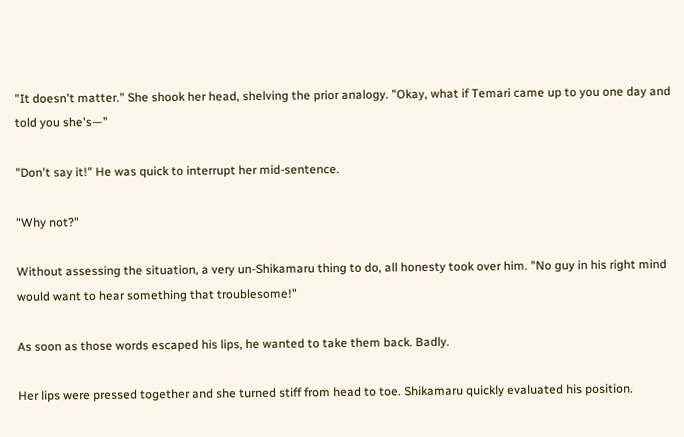"It doesn't matter." She shook her head, shelving the prior analogy. "Okay, what if Temari came up to you one day and told you she's—"

"Don't say it!" He was quick to interrupt her mid-sentence.

"Why not?"

Without assessing the situation, a very un-Shikamaru thing to do, all honesty took over him. "No guy in his right mind would want to hear something that troublesome!"

As soon as those words escaped his lips, he wanted to take them back. Badly.

Her lips were pressed together and she turned stiff from head to toe. Shikamaru quickly evaluated his position.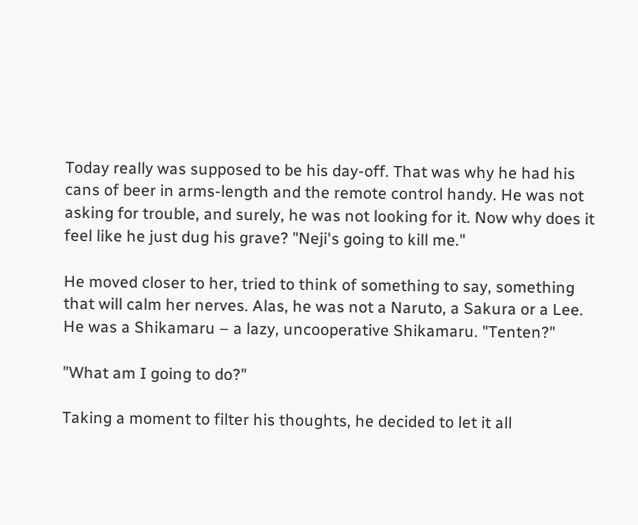Today really was supposed to be his day-off. That was why he had his cans of beer in arms-length and the remote control handy. He was not asking for trouble, and surely, he was not looking for it. Now why does it feel like he just dug his grave? "Neji's going to kill me."

He moved closer to her, tried to think of something to say, something that will calm her nerves. Alas, he was not a Naruto, a Sakura or a Lee. He was a Shikamaru – a lazy, uncooperative Shikamaru. "Tenten?"

"What am I going to do?"

Taking a moment to filter his thoughts, he decided to let it all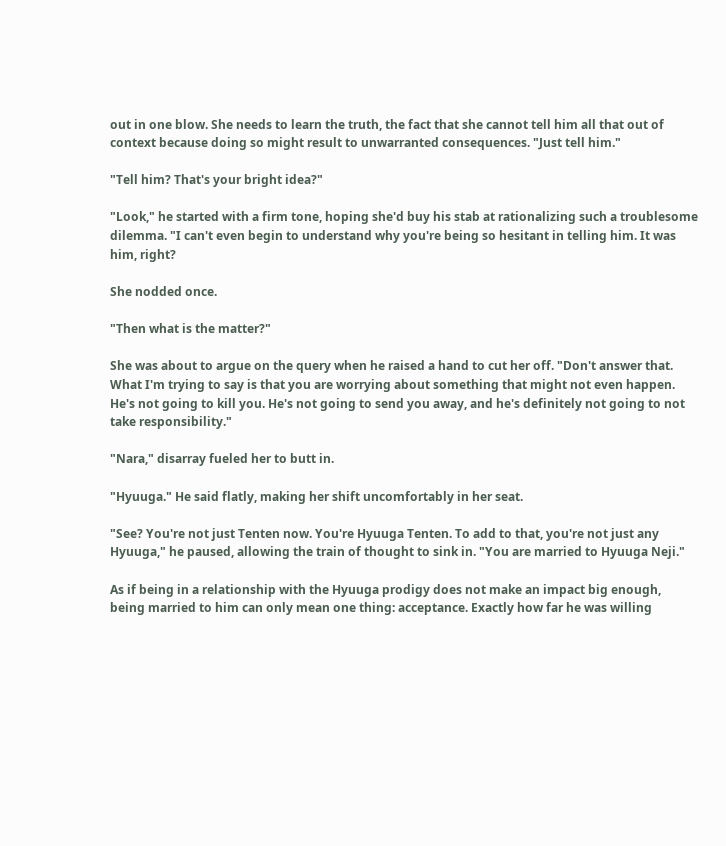out in one blow. She needs to learn the truth, the fact that she cannot tell him all that out of context because doing so might result to unwarranted consequences. "Just tell him."

"Tell him? That's your bright idea?"

"Look," he started with a firm tone, hoping she'd buy his stab at rationalizing such a troublesome dilemma. "I can't even begin to understand why you're being so hesitant in telling him. It was him, right?

She nodded once.

"Then what is the matter?"

She was about to argue on the query when he raised a hand to cut her off. "Don't answer that. What I'm trying to say is that you are worrying about something that might not even happen. He's not going to kill you. He's not going to send you away, and he's definitely not going to not take responsibility."

"Nara," disarray fueled her to butt in.

"Hyuuga." He said flatly, making her shift uncomfortably in her seat.

"See? You're not just Tenten now. You're Hyuuga Tenten. To add to that, you're not just any Hyuuga," he paused, allowing the train of thought to sink in. "You are married to Hyuuga Neji."

As if being in a relationship with the Hyuuga prodigy does not make an impact big enough, being married to him can only mean one thing: acceptance. Exactly how far he was willing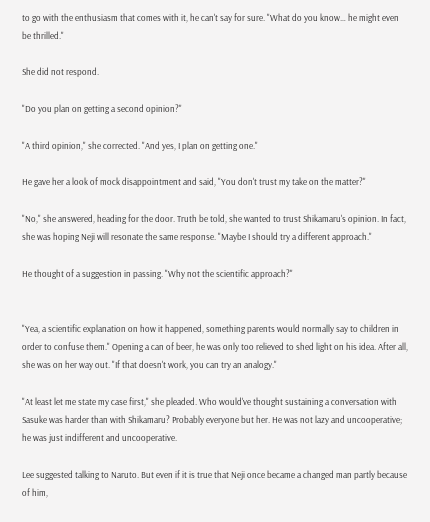to go with the enthusiasm that comes with it, he can't say for sure. "What do you know… he might even be thrilled."

She did not respond.

"Do you plan on getting a second opinion?"

"A third opinion," she corrected. "And yes, I plan on getting one."

He gave her a look of mock disappointment and said, "You don't trust my take on the matter?"

"No," she answered, heading for the door. Truth be told, she wanted to trust Shikamaru's opinion. In fact, she was hoping Neji will resonate the same response. "Maybe I should try a different approach."

He thought of a suggestion in passing. "Why not the scientific approach?"


"Yea, a scientific explanation on how it happened, something parents would normally say to children in order to confuse them." Opening a can of beer, he was only too relieved to shed light on his idea. After all, she was on her way out. "If that doesn't work, you can try an analogy."

"At least let me state my case first," she pleaded. Who would've thought sustaining a conversation with Sasuke was harder than with Shikamaru? Probably everyone but her. He was not lazy and uncooperative; he was just indifferent and uncooperative.

Lee suggested talking to Naruto. But even if it is true that Neji once became a changed man partly because of him,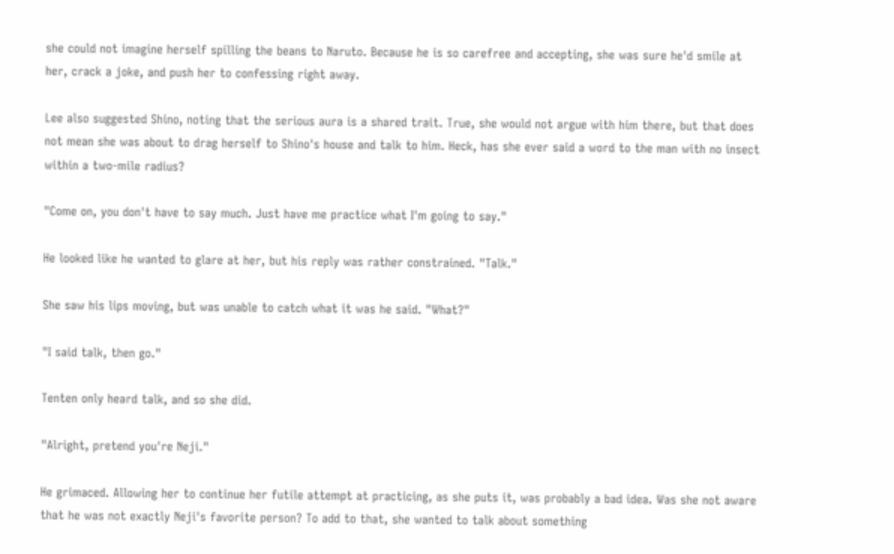she could not imagine herself spilling the beans to Naruto. Because he is so carefree and accepting, she was sure he'd smile at her, crack a joke, and push her to confessing right away.

Lee also suggested Shino, noting that the serious aura is a shared trait. True, she would not argue with him there, but that does not mean she was about to drag herself to Shino's house and talk to him. Heck, has she ever said a word to the man with no insect within a two-mile radius?

"Come on, you don't have to say much. Just have me practice what I'm going to say."

He looked like he wanted to glare at her, but his reply was rather constrained. "Talk."

She saw his lips moving, but was unable to catch what it was he said. "What?"

"I said talk, then go."

Tenten only heard talk, and so she did.

"Alright, pretend you're Neji."

He grimaced. Allowing her to continue her futile attempt at practicing, as she puts it, was probably a bad idea. Was she not aware that he was not exactly Neji's favorite person? To add to that, she wanted to talk about something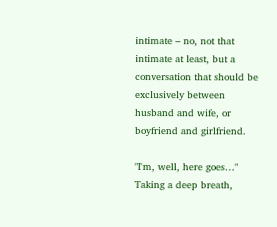intimate – no, not that intimate at least, but a conversation that should be exclusively between husband and wife, or boyfriend and girlfriend.

"I'm, well, here goes…" Taking a deep breath,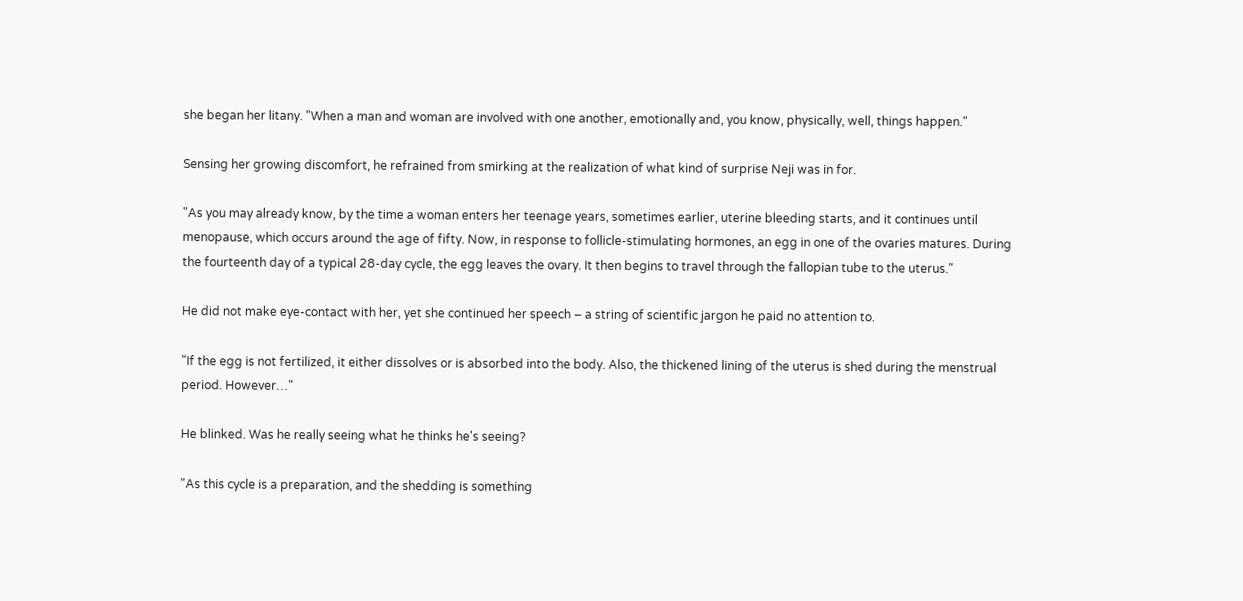she began her litany. "When a man and woman are involved with one another, emotionally and, you know, physically, well, things happen."

Sensing her growing discomfort, he refrained from smirking at the realization of what kind of surprise Neji was in for.

"As you may already know, by the time a woman enters her teenage years, sometimes earlier, uterine bleeding starts, and it continues until menopause, which occurs around the age of fifty. Now, in response to follicle-stimulating hormones, an egg in one of the ovaries matures. During the fourteenth day of a typical 28-day cycle, the egg leaves the ovary. It then begins to travel through the fallopian tube to the uterus."

He did not make eye-contact with her, yet she continued her speech – a string of scientific jargon he paid no attention to.

"If the egg is not fertilized, it either dissolves or is absorbed into the body. Also, the thickened lining of the uterus is shed during the menstrual period. However…"

He blinked. Was he really seeing what he thinks he's seeing?

"As this cycle is a preparation, and the shedding is something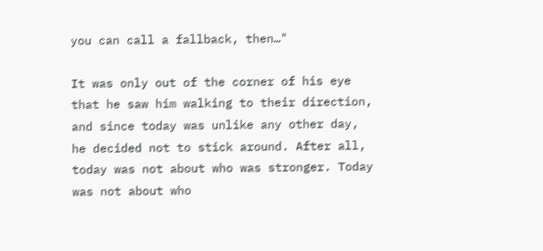you can call a fallback, then…"

It was only out of the corner of his eye that he saw him walking to their direction, and since today was unlike any other day, he decided not to stick around. After all, today was not about who was stronger. Today was not about who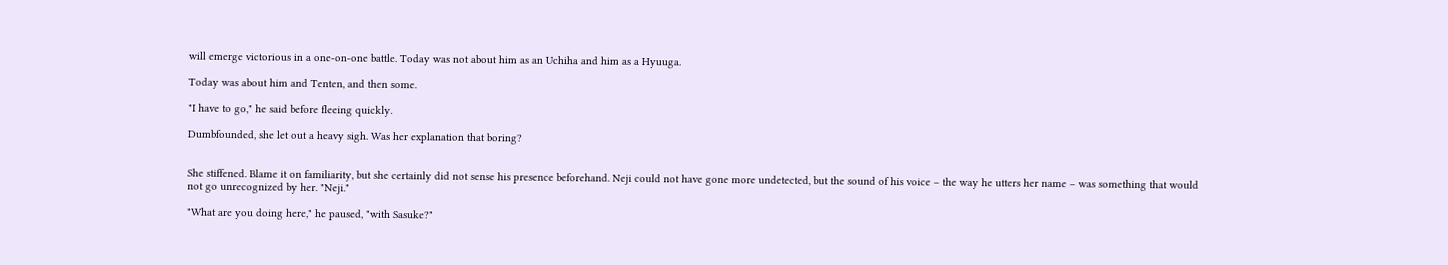will emerge victorious in a one-on-one battle. Today was not about him as an Uchiha and him as a Hyuuga.

Today was about him and Tenten, and then some.

"I have to go," he said before fleeing quickly.

Dumbfounded, she let out a heavy sigh. Was her explanation that boring?


She stiffened. Blame it on familiarity, but she certainly did not sense his presence beforehand. Neji could not have gone more undetected, but the sound of his voice – the way he utters her name – was something that would not go unrecognized by her. "Neji."

"What are you doing here," he paused, "with Sasuke?"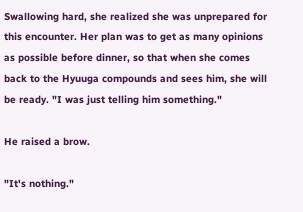Swallowing hard, she realized she was unprepared for this encounter. Her plan was to get as many opinions as possible before dinner, so that when she comes back to the Hyuuga compounds and sees him, she will be ready. "I was just telling him something."

He raised a brow.

"It's nothing."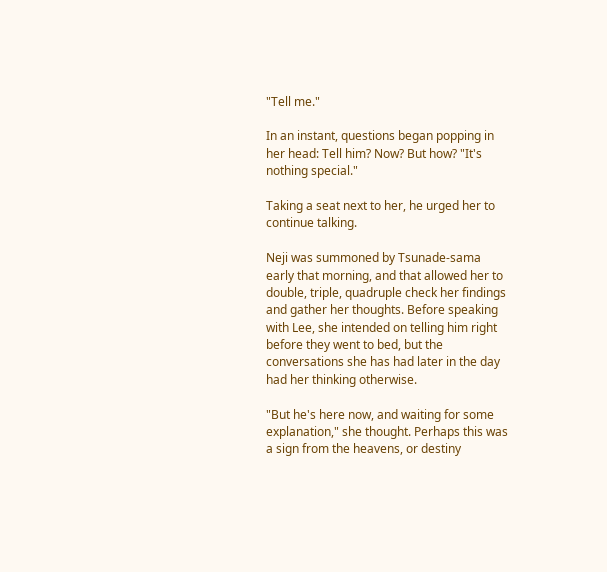"Tell me."

In an instant, questions began popping in her head: Tell him? Now? But how? "It's nothing special."

Taking a seat next to her, he urged her to continue talking.

Neji was summoned by Tsunade-sama early that morning, and that allowed her to double, triple, quadruple check her findings and gather her thoughts. Before speaking with Lee, she intended on telling him right before they went to bed, but the conversations she has had later in the day had her thinking otherwise.

"But he's here now, and waiting for some explanation," she thought. Perhaps this was a sign from the heavens, or destiny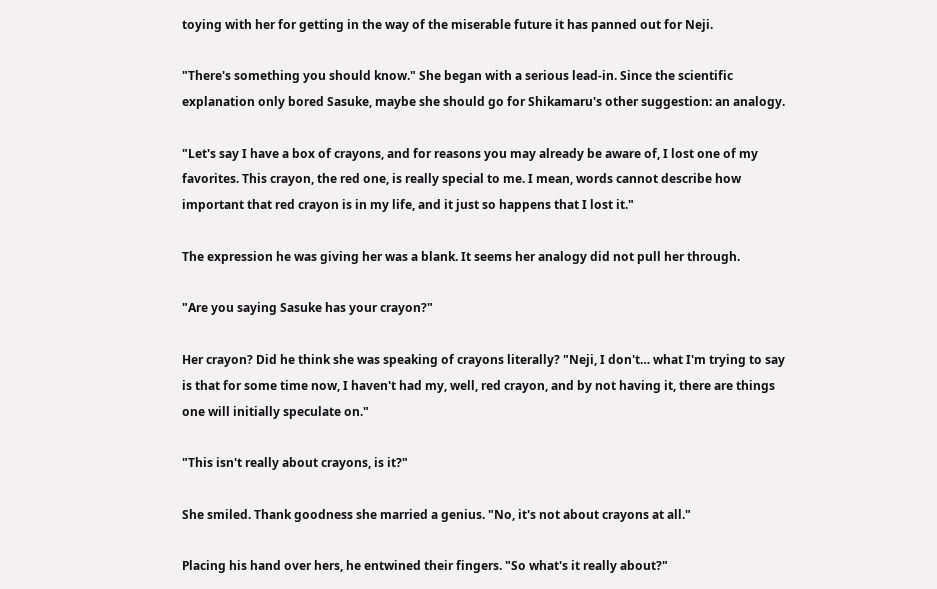toying with her for getting in the way of the miserable future it has panned out for Neji.

"There's something you should know." She began with a serious lead-in. Since the scientific explanation only bored Sasuke, maybe she should go for Shikamaru's other suggestion: an analogy.

"Let's say I have a box of crayons, and for reasons you may already be aware of, I lost one of my favorites. This crayon, the red one, is really special to me. I mean, words cannot describe how important that red crayon is in my life, and it just so happens that I lost it."

The expression he was giving her was a blank. It seems her analogy did not pull her through.

"Are you saying Sasuke has your crayon?"

Her crayon? Did he think she was speaking of crayons literally? "Neji, I don't… what I'm trying to say is that for some time now, I haven't had my, well, red crayon, and by not having it, there are things one will initially speculate on."

"This isn't really about crayons, is it?"

She smiled. Thank goodness she married a genius. "No, it's not about crayons at all."

Placing his hand over hers, he entwined their fingers. "So what's it really about?"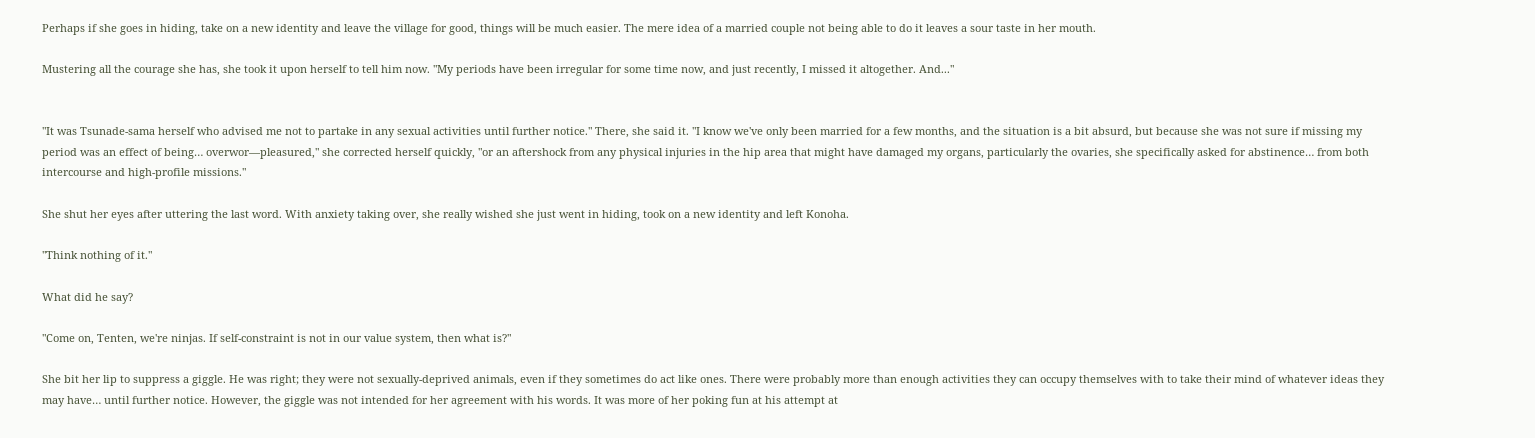Perhaps if she goes in hiding, take on a new identity and leave the village for good, things will be much easier. The mere idea of a married couple not being able to do it leaves a sour taste in her mouth.

Mustering all the courage she has, she took it upon herself to tell him now. "My periods have been irregular for some time now, and just recently, I missed it altogether. And..."


"It was Tsunade-sama herself who advised me not to partake in any sexual activities until further notice." There, she said it. "I know we've only been married for a few months, and the situation is a bit absurd, but because she was not sure if missing my period was an effect of being… overwor—pleasured," she corrected herself quickly, "or an aftershock from any physical injuries in the hip area that might have damaged my organs, particularly the ovaries, she specifically asked for abstinence… from both intercourse and high-profile missions."

She shut her eyes after uttering the last word. With anxiety taking over, she really wished she just went in hiding, took on a new identity and left Konoha.

"Think nothing of it."

What did he say?

"Come on, Tenten, we're ninjas. If self-constraint is not in our value system, then what is?"

She bit her lip to suppress a giggle. He was right; they were not sexually-deprived animals, even if they sometimes do act like ones. There were probably more than enough activities they can occupy themselves with to take their mind of whatever ideas they may have… until further notice. However, the giggle was not intended for her agreement with his words. It was more of her poking fun at his attempt at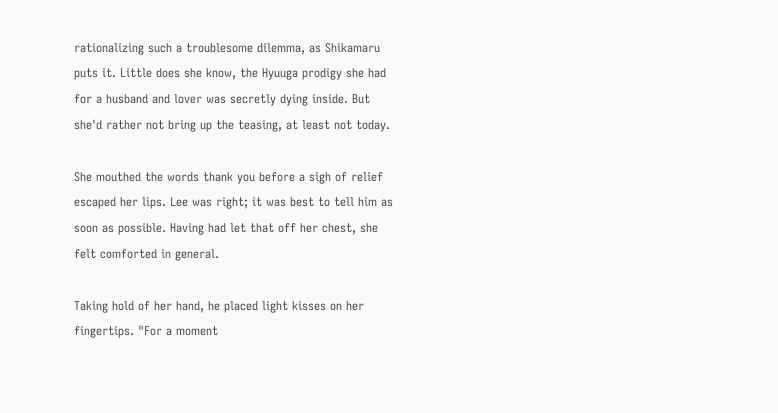rationalizing such a troublesome dilemma, as Shikamaru puts it. Little does she know, the Hyuuga prodigy she had for a husband and lover was secretly dying inside. But she'd rather not bring up the teasing, at least not today.

She mouthed the words thank you before a sigh of relief escaped her lips. Lee was right; it was best to tell him as soon as possible. Having had let that off her chest, she felt comforted in general.

Taking hold of her hand, he placed light kisses on her fingertips. "For a moment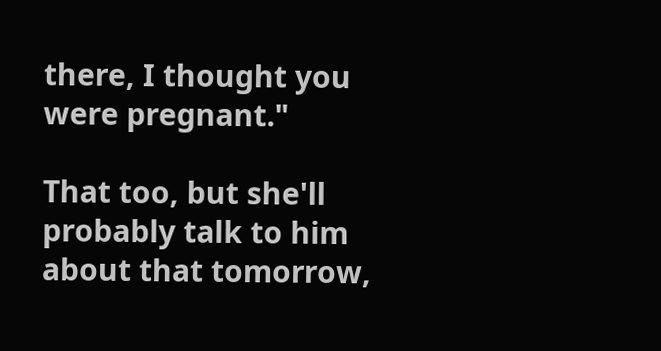there, I thought you were pregnant."

That too, but she'll probably talk to him about that tomorrow,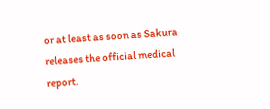or at least as soon as Sakura releases the official medical report.